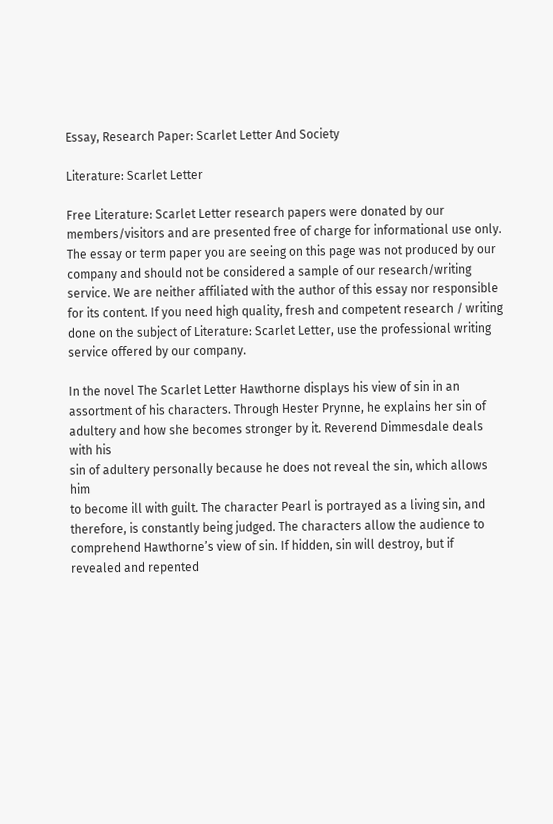Essay, Research Paper: Scarlet Letter And Society

Literature: Scarlet Letter

Free Literature: Scarlet Letter research papers were donated by our members/visitors and are presented free of charge for informational use only. The essay or term paper you are seeing on this page was not produced by our company and should not be considered a sample of our research/writing service. We are neither affiliated with the author of this essay nor responsible for its content. If you need high quality, fresh and competent research / writing done on the subject of Literature: Scarlet Letter, use the professional writing service offered by our company.

In the novel The Scarlet Letter Hawthorne displays his view of sin in an
assortment of his characters. Through Hester Prynne, he explains her sin of
adultery and how she becomes stronger by it. Reverend Dimmesdale deals with his
sin of adultery personally because he does not reveal the sin, which allows him
to become ill with guilt. The character Pearl is portrayed as a living sin, and
therefore, is constantly being judged. The characters allow the audience to
comprehend Hawthorne’s view of sin. If hidden, sin will destroy, but if
revealed and repented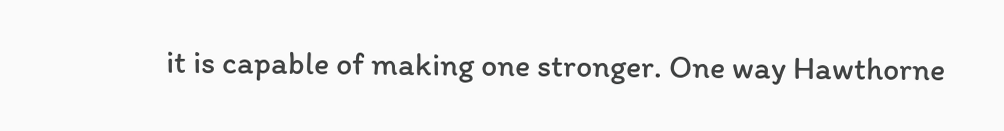it is capable of making one stronger. One way Hawthorne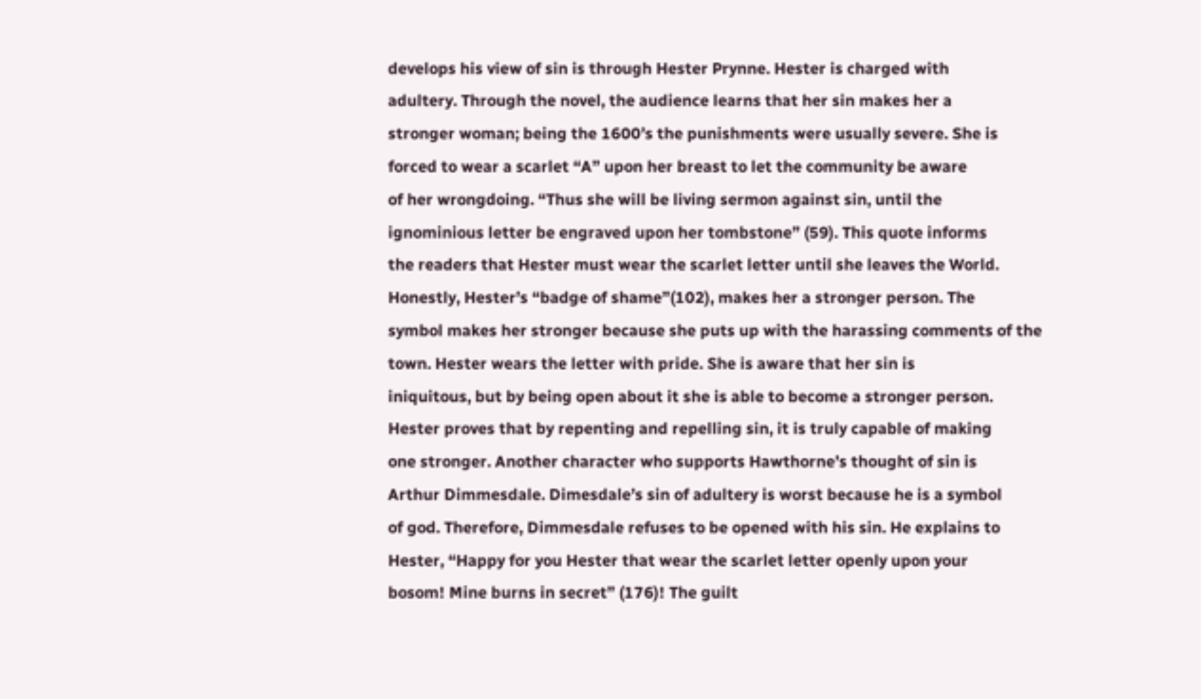develops his view of sin is through Hester Prynne. Hester is charged with
adultery. Through the novel, the audience learns that her sin makes her a
stronger woman; being the 1600’s the punishments were usually severe. She is
forced to wear a scarlet “A” upon her breast to let the community be aware
of her wrongdoing. “Thus she will be living sermon against sin, until the
ignominious letter be engraved upon her tombstone” (59). This quote informs
the readers that Hester must wear the scarlet letter until she leaves the World.
Honestly, Hester’s “badge of shame”(102), makes her a stronger person. The
symbol makes her stronger because she puts up with the harassing comments of the
town. Hester wears the letter with pride. She is aware that her sin is
iniquitous, but by being open about it she is able to become a stronger person.
Hester proves that by repenting and repelling sin, it is truly capable of making
one stronger. Another character who supports Hawthorne’s thought of sin is
Arthur Dimmesdale. Dimesdale’s sin of adultery is worst because he is a symbol
of god. Therefore, Dimmesdale refuses to be opened with his sin. He explains to
Hester, “Happy for you Hester that wear the scarlet letter openly upon your
bosom! Mine burns in secret” (176)! The guilt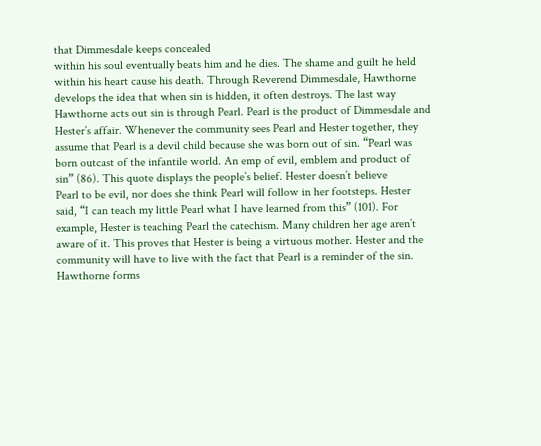that Dimmesdale keeps concealed
within his soul eventually beats him and he dies. The shame and guilt he held
within his heart cause his death. Through Reverend Dimmesdale, Hawthorne
develops the idea that when sin is hidden, it often destroys. The last way
Hawthorne acts out sin is through Pearl. Pearl is the product of Dimmesdale and
Hester’s affair. Whenever the community sees Pearl and Hester together, they
assume that Pearl is a devil child because she was born out of sin. “Pearl was
born outcast of the infantile world. An emp of evil, emblem and product of
sin” (86). This quote displays the people’s belief. Hester doesn’t believe
Pearl to be evil, nor does she think Pearl will follow in her footsteps. Hester
said, “I can teach my little Pearl what I have learned from this” (101). For
example, Hester is teaching Pearl the catechism. Many children her age aren’t
aware of it. This proves that Hester is being a virtuous mother. Hester and the
community will have to live with the fact that Pearl is a reminder of the sin.
Hawthorne forms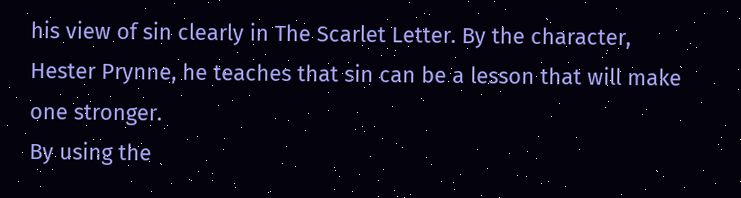his view of sin clearly in The Scarlet Letter. By the character,
Hester Prynne, he teaches that sin can be a lesson that will make one stronger.
By using the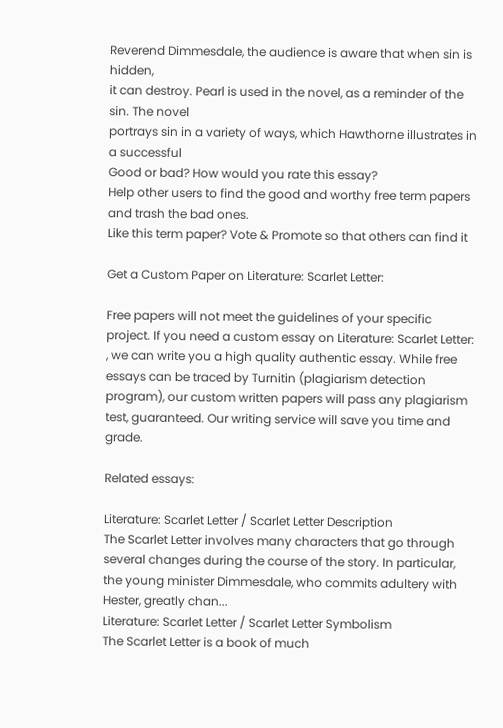Reverend Dimmesdale, the audience is aware that when sin is hidden,
it can destroy. Pearl is used in the novel, as a reminder of the sin. The novel
portrays sin in a variety of ways, which Hawthorne illustrates in a successful
Good or bad? How would you rate this essay?
Help other users to find the good and worthy free term papers and trash the bad ones.
Like this term paper? Vote & Promote so that others can find it

Get a Custom Paper on Literature: Scarlet Letter:

Free papers will not meet the guidelines of your specific project. If you need a custom essay on Literature: Scarlet Letter: , we can write you a high quality authentic essay. While free essays can be traced by Turnitin (plagiarism detection program), our custom written papers will pass any plagiarism test, guaranteed. Our writing service will save you time and grade.

Related essays:

Literature: Scarlet Letter / Scarlet Letter Description
The Scarlet Letter involves many characters that go through several changes during the course of the story. In particular, the young minister Dimmesdale, who commits adultery with Hester, greatly chan...
Literature: Scarlet Letter / Scarlet Letter Symbolism
The Scarlet Letter is a book of much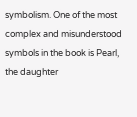symbolism. One of the most complex and misunderstood symbols in the book is Pearl, the daughter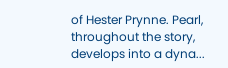of Hester Prynne. Pearl, throughout the story, develops into a dyna...